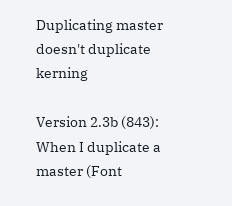Duplicating master doesn't duplicate kerning

Version 2.3b (843): When I duplicate a master (Font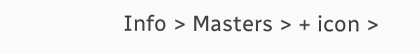Info > Masters > + icon >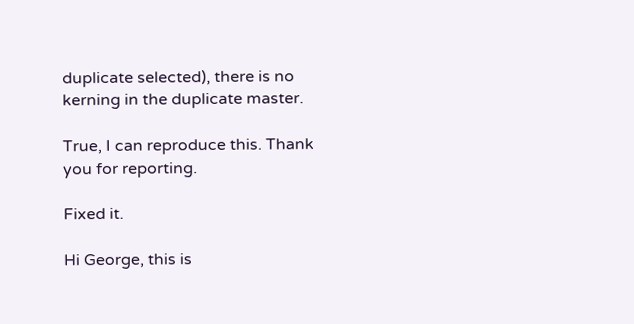duplicate selected), there is no kerning in the duplicate master.

True, I can reproduce this. Thank you for reporting.

Fixed it.

Hi George, this is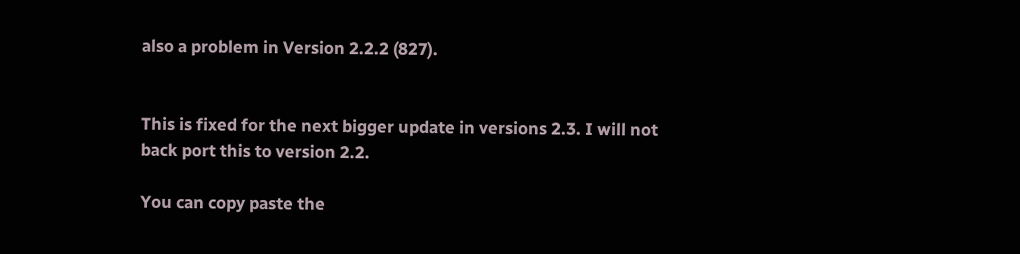also a problem in Version 2.2.2 (827).


This is fixed for the next bigger update in versions 2.3. I will not back port this to version 2.2.

You can copy paste the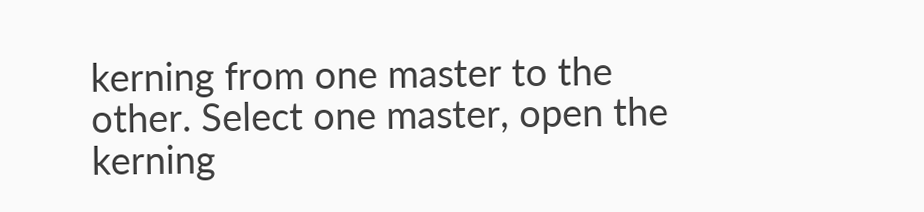kerning from one master to the other. Select one master, open the kerning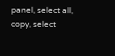panel, select all, copy, select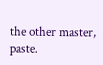the other master, paste.